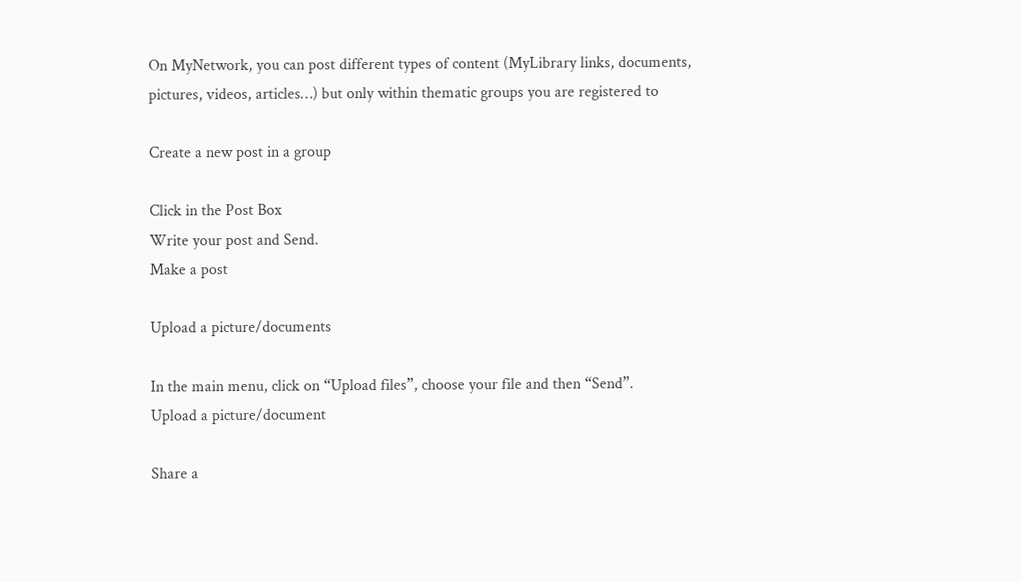On MyNetwork, you can post different types of content (MyLibrary links, documents, pictures, videos, articles…) but only within thematic groups you are registered to

Create a new post in a group

Click in the Post Box
Write your post and Send.
Make a post

Upload a picture/documents

In the main menu, click on “Upload files”, choose your file and then “Send”.
Upload a picture/document

Share a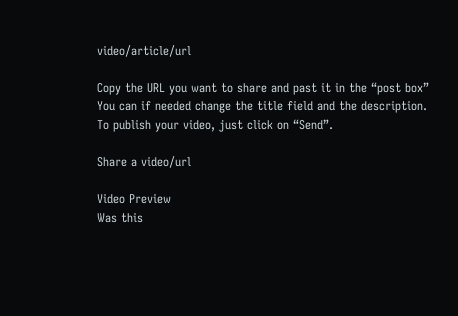video/article/url

Copy the URL you want to share and past it in the “post box”
You can if needed change the title field and the description.
To publish your video, just click on “Send”.

Share a video/url

Video Preview
Was this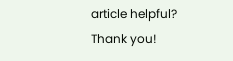article helpful?
Thank you!